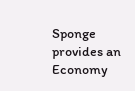Sponge provides an Economy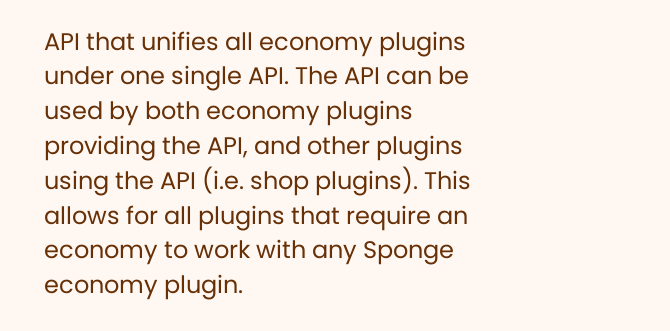API that unifies all economy plugins under one single API. The API can be used by both economy plugins providing the API, and other plugins using the API (i.e. shop plugins). This allows for all plugins that require an economy to work with any Sponge economy plugin.